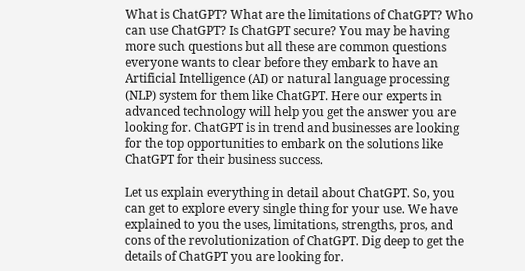What is ChatGPT? What are the limitations of ChatGPT? Who can use ChatGPT? Is ChatGPT secure? You may be having more such questions but all these are common questions everyone wants to clear before they embark to have an Artificial Intelligence (AI) or natural language processing (NLP) system for them like ChatGPT. Here our experts in advanced technology will help you get the answer you are looking for. ChatGPT is in trend and businesses are looking for the top opportunities to embark on the solutions like ChatGPT for their business success.

Let us explain everything in detail about ChatGPT. So, you can get to explore every single thing for your use. We have explained to you the uses, limitations, strengths, pros, and cons of the revolutionization of ChatGPT. Dig deep to get the details of ChatGPT you are looking for.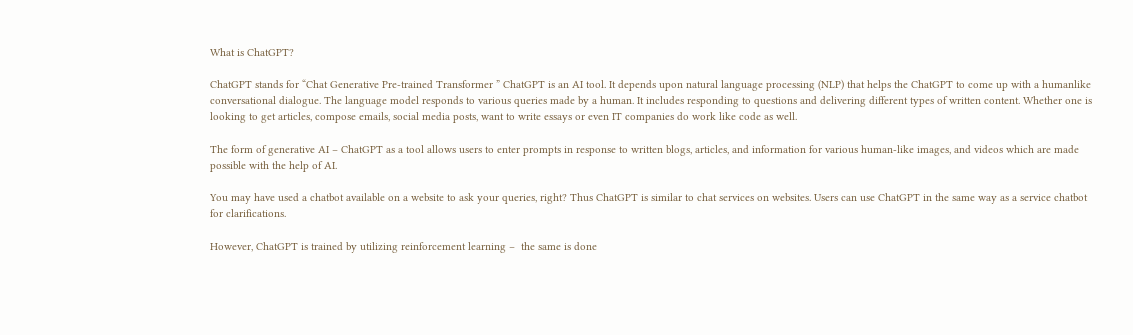What is ChatGPT?

ChatGPT stands for “Chat Generative Pre-trained Transformer ” ChatGPT is an AI tool. It depends upon natural language processing (NLP) that helps the ChatGPT to come up with a humanlike conversational dialogue. The language model responds to various queries made by a human. It includes responding to questions and delivering different types of written content. Whether one is looking to get articles, compose emails, social media posts, want to write essays or even IT companies do work like code as well.

The form of generative AI – ChatGPT as a tool allows users to enter prompts in response to written blogs, articles, and information for various human-like images, and videos which are made possible with the help of AI.

You may have used a chatbot available on a website to ask your queries, right? Thus ChatGPT is similar to chat services on websites. Users can use ChatGPT in the same way as a service chatbot for clarifications.

However, ChatGPT is trained by utilizing reinforcement learning –  the same is done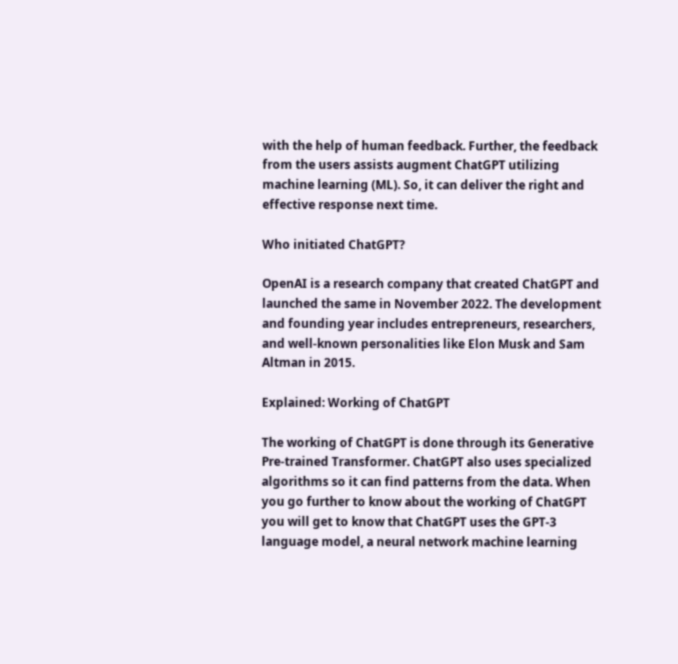with the help of human feedback. Further, the feedback from the users assists augment ChatGPT utilizing machine learning (ML). So, it can deliver the right and effective response next time.

Who initiated ChatGPT?

OpenAI is a research company that created ChatGPT and launched the same in November 2022. The development and founding year includes entrepreneurs, researchers, and well-known personalities like Elon Musk and Sam Altman in 2015.

Explained: Working of ChatGPT

The working of ChatGPT is done through its Generative Pre-trained Transformer. ChatGPT also uses specialized algorithms so it can find patterns from the data. When you go further to know about the working of ChatGPT you will get to know that ChatGPT uses the GPT-3 language model, a neural network machine learning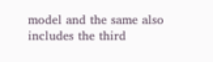model and the same also includes the third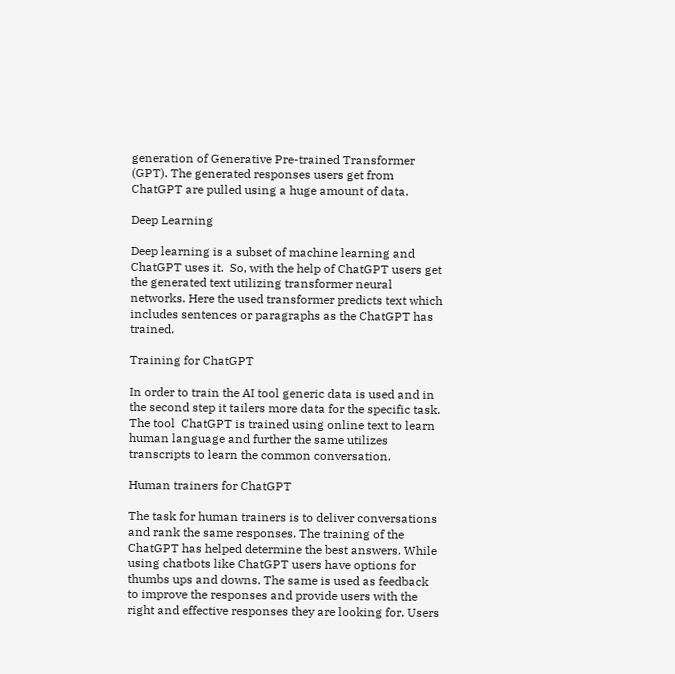generation of Generative Pre-trained Transformer (GPT). The generated responses users get from ChatGPT are pulled using a huge amount of data.

Deep Learning

Deep learning is a subset of machine learning and ChatGPT uses it.  So, with the help of ChatGPT users get the generated text utilizing transformer neural networks. Here the used transformer predicts text which includes sentences or paragraphs as the ChatGPT has trained.

Training for ChatGPT

In order to train the AI tool generic data is used and in the second step it tailers more data for the specific task. The tool  ChatGPT is trained using online text to learn human language and further the same utilizes transcripts to learn the common conversation.

Human trainers for ChatGPT

The task for human trainers is to deliver conversations and rank the same responses. The training of the ChatGPT has helped determine the best answers. While using chatbots like ChatGPT users have options for thumbs ups and downs. The same is used as feedback to improve the responses and provide users with the right and effective responses they are looking for. Users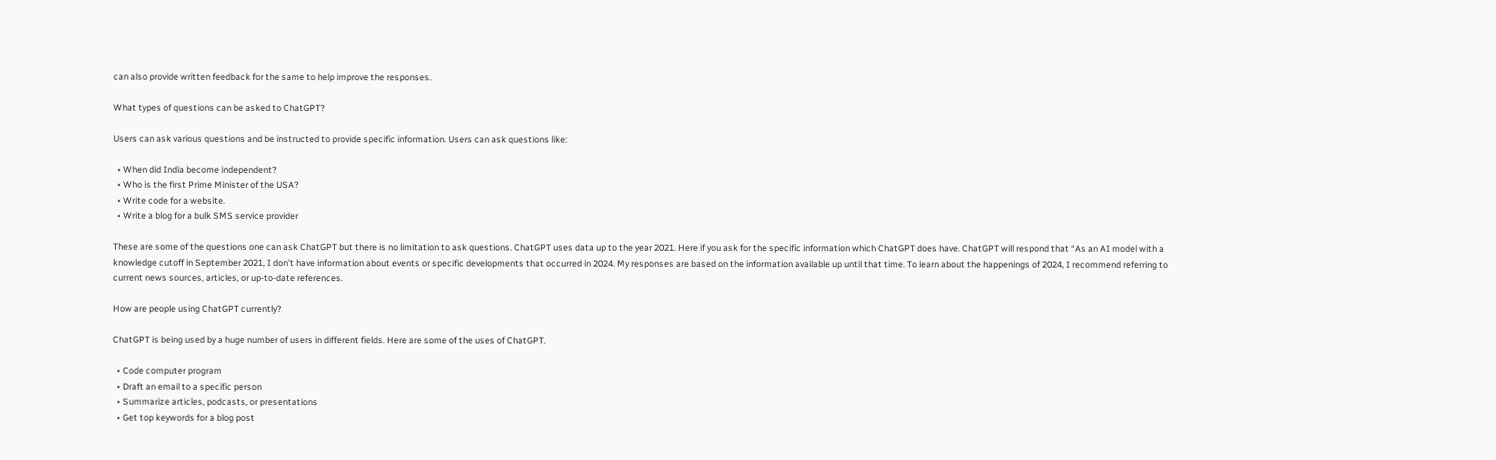can also provide written feedback for the same to help improve the responses.

What types of questions can be asked to ChatGPT?

Users can ask various questions and be instructed to provide specific information. Users can ask questions like:

  • When did India become independent?
  • Who is the first Prime Minister of the USA?
  • Write code for a website.
  • Write a blog for a bulk SMS service provider

These are some of the questions one can ask ChatGPT but there is no limitation to ask questions. ChatGPT uses data up to the year 2021. Here if you ask for the specific information which ChatGPT does have. ChatGPT will respond that “As an AI model with a knowledge cutoff in September 2021, I don’t have information about events or specific developments that occurred in 2024. My responses are based on the information available up until that time. To learn about the happenings of 2024, I recommend referring to current news sources, articles, or up-to-date references.

How are people using ChatGPT currently?

ChatGPT is being used by a huge number of users in different fields. Here are some of the uses of ChatGPT.

  • Code computer program
  • Draft an email to a specific person
  • Summarize articles, podcasts, or presentations
  • Get top keywords for a blog post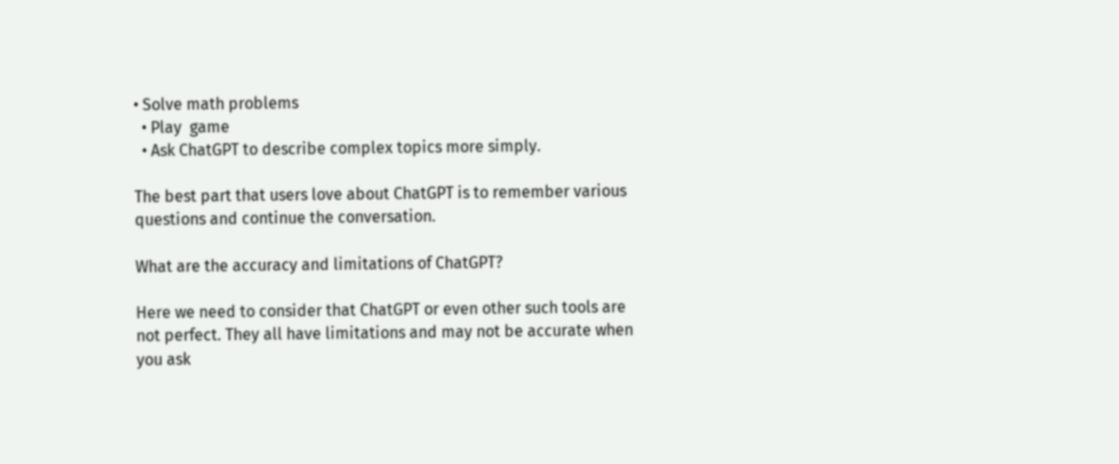• Solve math problems
  • Play  game
  • Ask ChatGPT to describe complex topics more simply.

The best part that users love about ChatGPT is to remember various questions and continue the conversation.

What are the accuracy and limitations of ChatGPT?

Here we need to consider that ChatGPT or even other such tools are not perfect. They all have limitations and may not be accurate when you ask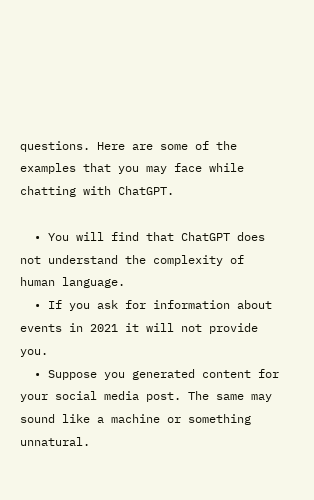questions. Here are some of the examples that you may face while chatting with ChatGPT.

  • You will find that ChatGPT does not understand the complexity of human language.
  • If you ask for information about events in 2021 it will not provide you.
  • Suppose you generated content for your social media post. The same may sound like a machine or something unnatural.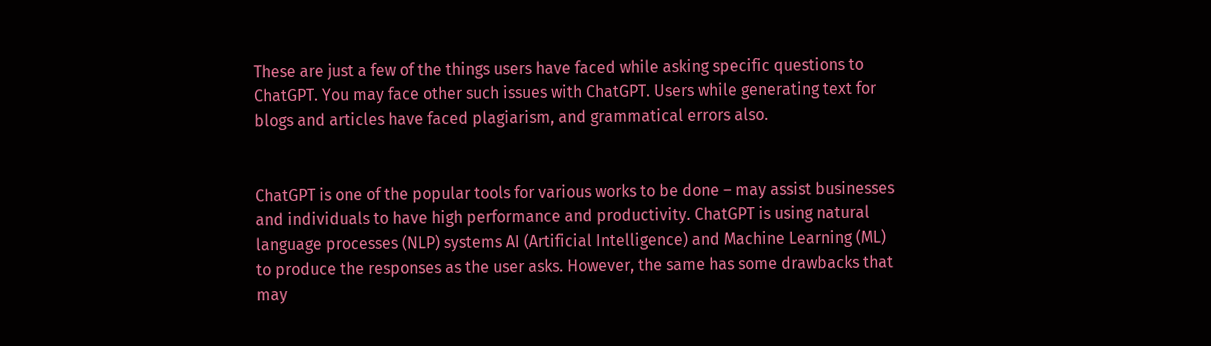These are just a few of the things users have faced while asking specific questions to ChatGPT. You may face other such issues with ChatGPT. Users while generating text for blogs and articles have faced plagiarism, and grammatical errors also.


ChatGPT is one of the popular tools for various works to be done – may assist businesses and individuals to have high performance and productivity. ChatGPT is using natural language processes (NLP) systems AI (Artificial Intelligence) and Machine Learning (ML) to produce the responses as the user asks. However, the same has some drawbacks that may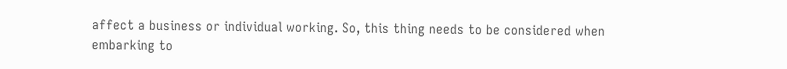affect a business or individual working. So, this thing needs to be considered when embarking to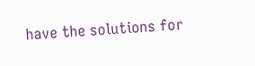have the solutions for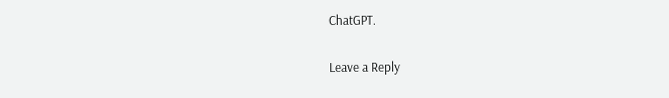ChatGPT.

Leave a Reply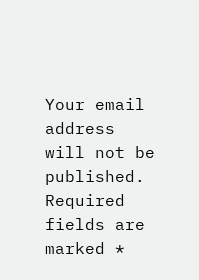Your email address will not be published. Required fields are marked *